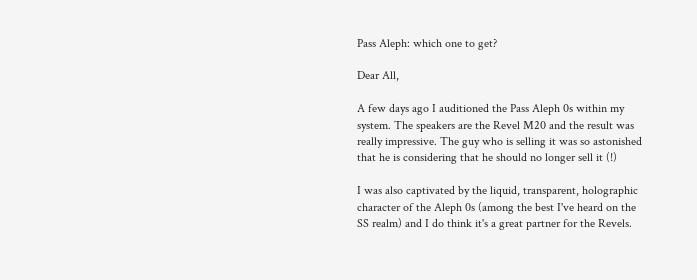Pass Aleph: which one to get?

Dear All,

A few days ago I auditioned the Pass Aleph 0s within my system. The speakers are the Revel M20 and the result was really impressive. The guy who is selling it was so astonished that he is considering that he should no longer sell it (!)

I was also captivated by the liquid, transparent, holographic character of the Aleph 0s (among the best I've heard on the SS realm) and I do think it's a great partner for the Revels.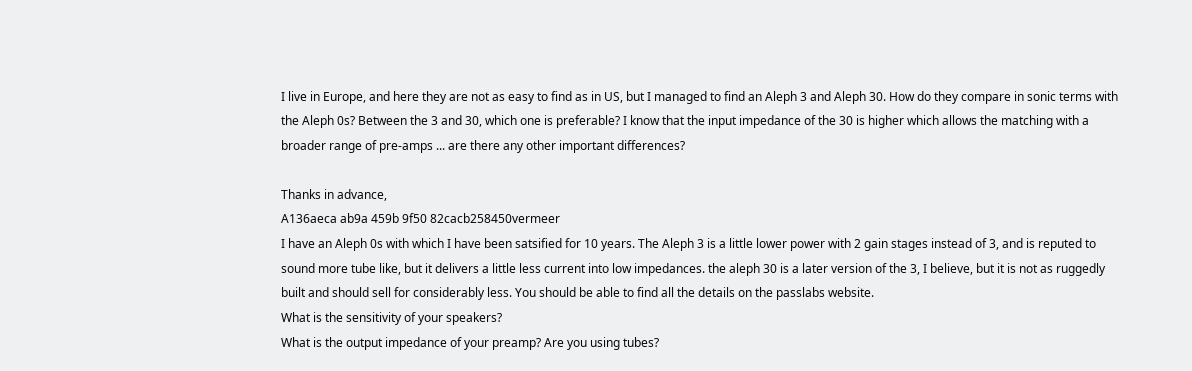I live in Europe, and here they are not as easy to find as in US, but I managed to find an Aleph 3 and Aleph 30. How do they compare in sonic terms with the Aleph 0s? Between the 3 and 30, which one is preferable? I know that the input impedance of the 30 is higher which allows the matching with a broader range of pre-amps ... are there any other important differences?

Thanks in advance,
A136aeca ab9a 459b 9f50 82cacb258450vermeer
I have an Aleph 0s with which I have been satsified for 10 years. The Aleph 3 is a little lower power with 2 gain stages instead of 3, and is reputed to sound more tube like, but it delivers a little less current into low impedances. the aleph 30 is a later version of the 3, I believe, but it is not as ruggedly built and should sell for considerably less. You should be able to find all the details on the passlabs website.
What is the sensitivity of your speakers?
What is the output impedance of your preamp? Are you using tubes?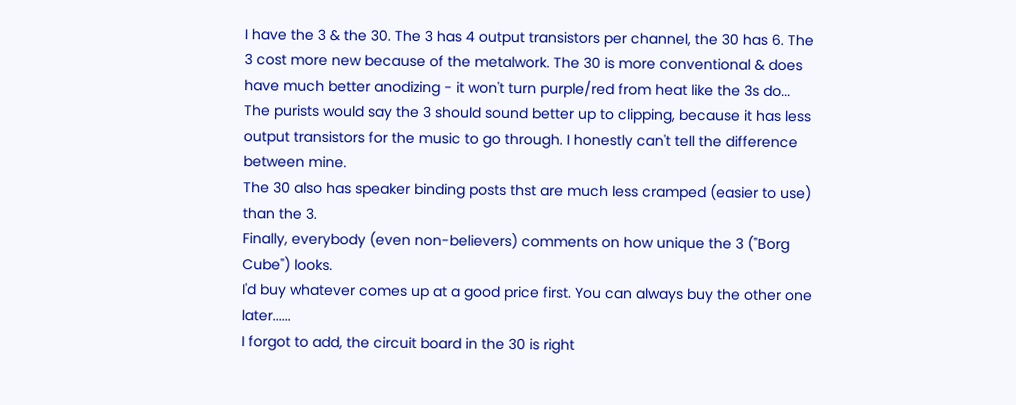I have the 3 & the 30. The 3 has 4 output transistors per channel, the 30 has 6. The 3 cost more new because of the metalwork. The 30 is more conventional & does have much better anodizing - it won't turn purple/red from heat like the 3s do...
The purists would say the 3 should sound better up to clipping, because it has less output transistors for the music to go through. I honestly can't tell the difference between mine.
The 30 also has speaker binding posts thst are much less cramped (easier to use) than the 3.
Finally, everybody (even non-believers) comments on how unique the 3 ("Borg Cube") looks.
I'd buy whatever comes up at a good price first. You can always buy the other one later......
I forgot to add, the circuit board in the 30 is right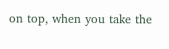on top, when you take the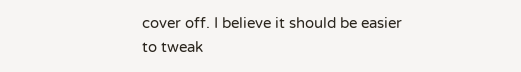cover off. I believe it should be easier to tweak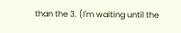than the 3. (I'm waiting until the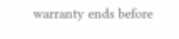warranty ends before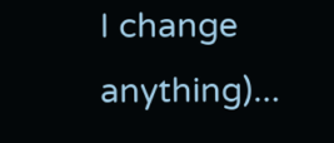I change anything)...